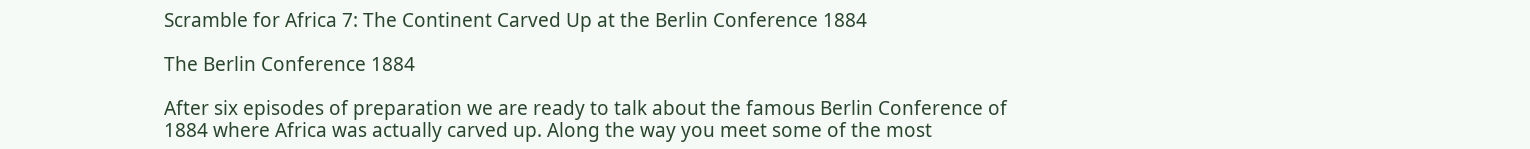Scramble for Africa 7: The Continent Carved Up at the Berlin Conference 1884

The Berlin Conference 1884

After six episodes of preparation we are ready to talk about the famous Berlin Conference of 1884 where Africa was actually carved up. Along the way you meet some of the most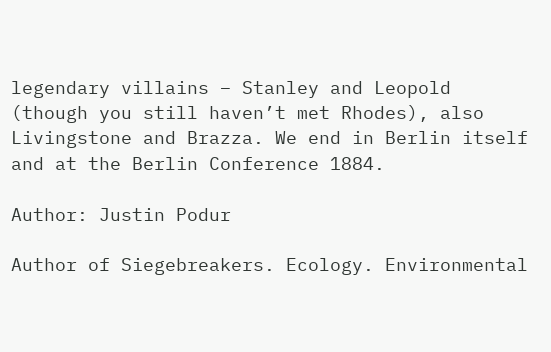legendary villains – Stanley and Leopold (though you still haven’t met Rhodes), also Livingstone and Brazza. We end in Berlin itself and at the Berlin Conference 1884.

Author: Justin Podur

Author of Siegebreakers. Ecology. Environmental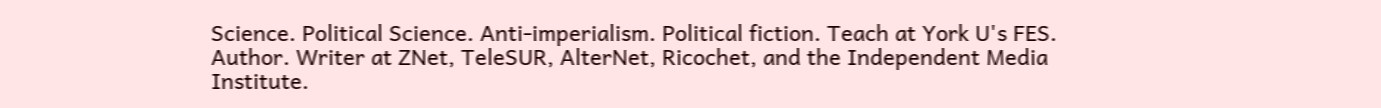Science. Political Science. Anti-imperialism. Political fiction. Teach at York U's FES. Author. Writer at ZNet, TeleSUR, AlterNet, Ricochet, and the Independent Media Institute.